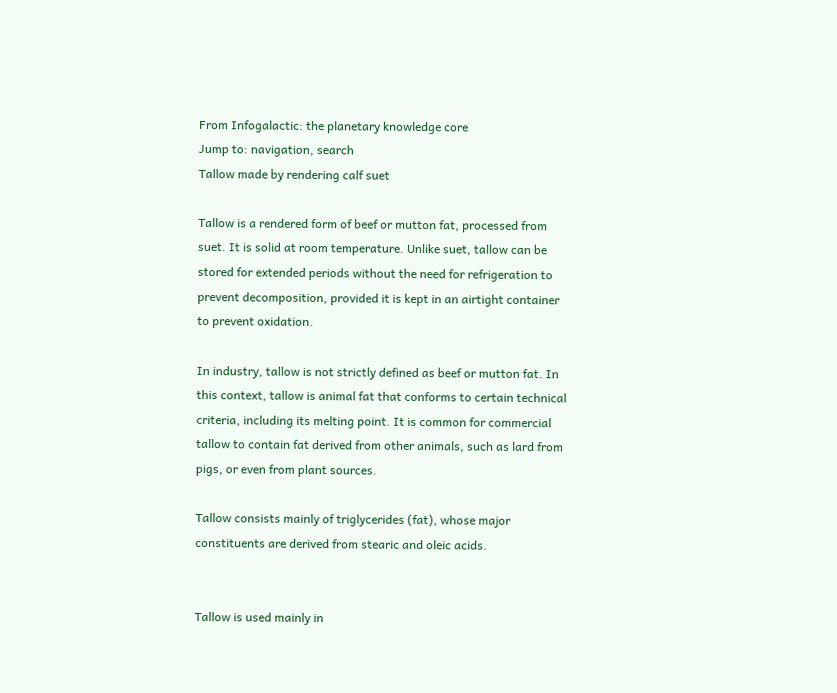From Infogalactic: the planetary knowledge core
Jump to: navigation, search
Tallow made by rendering calf suet

Tallow is a rendered form of beef or mutton fat, processed from suet. It is solid at room temperature. Unlike suet, tallow can be stored for extended periods without the need for refrigeration to prevent decomposition, provided it is kept in an airtight container to prevent oxidation.

In industry, tallow is not strictly defined as beef or mutton fat. In this context, tallow is animal fat that conforms to certain technical criteria, including its melting point. It is common for commercial tallow to contain fat derived from other animals, such as lard from pigs, or even from plant sources.

Tallow consists mainly of triglycerides (fat), whose major constituents are derived from stearic and oleic acids.


Tallow is used mainly in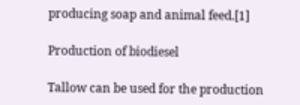producing soap and animal feed.[1]

Production of biodiesel

Tallow can be used for the production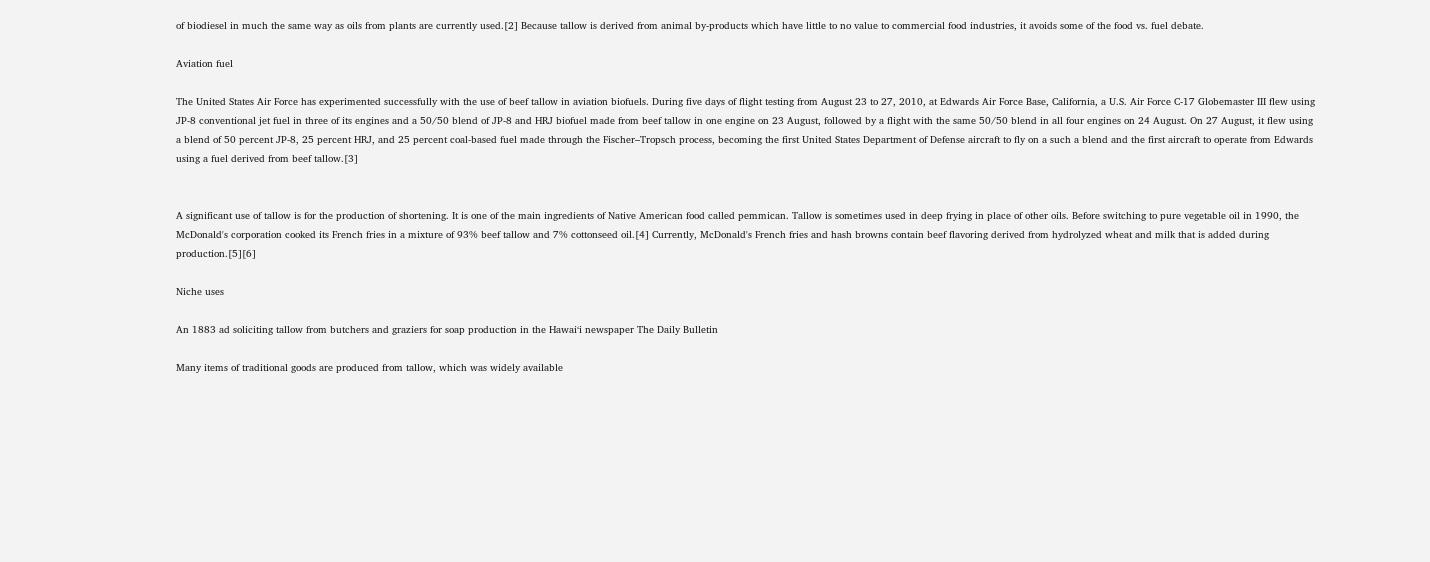of biodiesel in much the same way as oils from plants are currently used.[2] Because tallow is derived from animal by-products which have little to no value to commercial food industries, it avoids some of the food vs. fuel debate.

Aviation fuel

The United States Air Force has experimented successfully with the use of beef tallow in aviation biofuels. During five days of flight testing from August 23 to 27, 2010, at Edwards Air Force Base, California, a U.S. Air Force C-17 Globemaster III flew using JP-8 conventional jet fuel in three of its engines and a 50/50 blend of JP-8 and HRJ biofuel made from beef tallow in one engine on 23 August, followed by a flight with the same 50/50 blend in all four engines on 24 August. On 27 August, it flew using a blend of 50 percent JP-8, 25 percent HRJ, and 25 percent coal-based fuel made through the Fischer–Tropsch process, becoming the first United States Department of Defense aircraft to fly on a such a blend and the first aircraft to operate from Edwards using a fuel derived from beef tallow.[3]


A significant use of tallow is for the production of shortening. It is one of the main ingredients of Native American food called pemmican. Tallow is sometimes used in deep frying in place of other oils. Before switching to pure vegetable oil in 1990, the McDonald's corporation cooked its French fries in a mixture of 93% beef tallow and 7% cottonseed oil.[4] Currently, McDonald's French fries and hash browns contain beef flavoring derived from hydrolyzed wheat and milk that is added during production.[5][6]

Niche uses

An 1883 ad soliciting tallow from butchers and graziers for soap production in the Hawaiʻi newspaper The Daily Bulletin

Many items of traditional goods are produced from tallow, which was widely available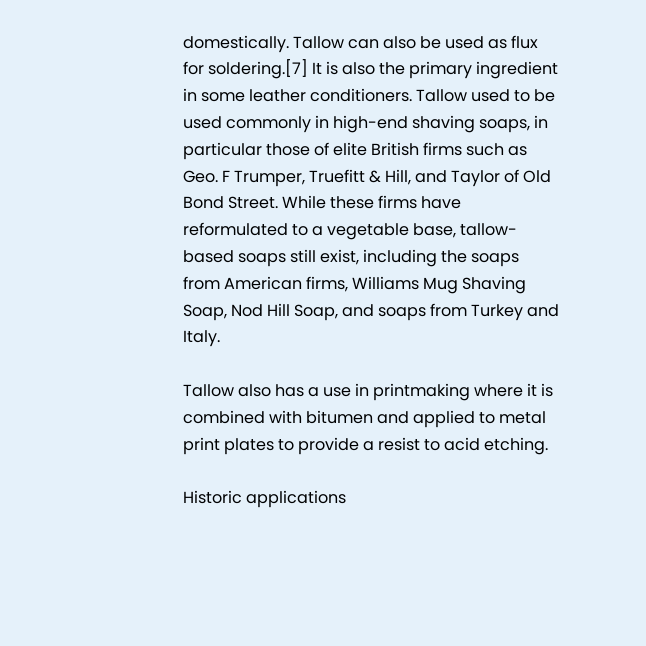domestically. Tallow can also be used as flux for soldering.[7] It is also the primary ingredient in some leather conditioners. Tallow used to be used commonly in high-end shaving soaps, in particular those of elite British firms such as Geo. F Trumper, Truefitt & Hill, and Taylor of Old Bond Street. While these firms have reformulated to a vegetable base, tallow-based soaps still exist, including the soaps from American firms, Williams Mug Shaving Soap, Nod Hill Soap, and soaps from Turkey and Italy.

Tallow also has a use in printmaking where it is combined with bitumen and applied to metal print plates to provide a resist to acid etching.

Historic applications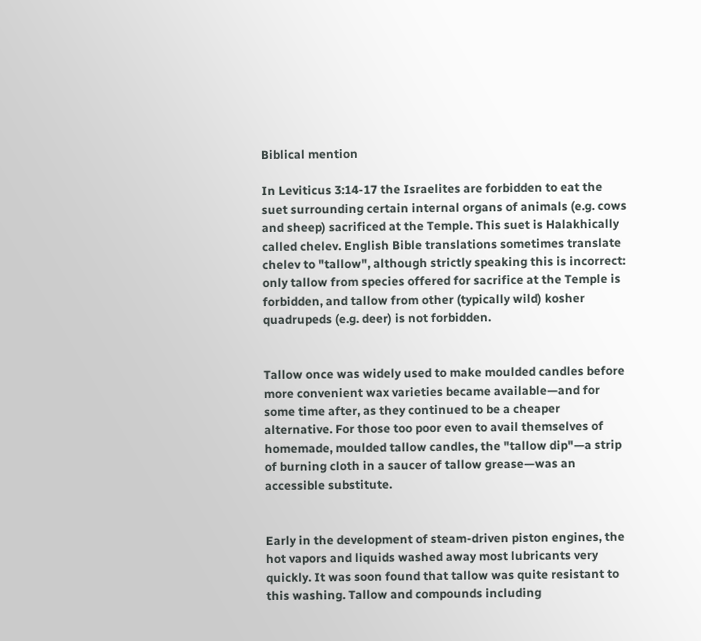Biblical mention

In Leviticus 3:14-17 the Israelites are forbidden to eat the suet surrounding certain internal organs of animals (e.g. cows and sheep) sacrificed at the Temple. This suet is Halakhically called chelev. English Bible translations sometimes translate chelev to "tallow", although strictly speaking this is incorrect: only tallow from species offered for sacrifice at the Temple is forbidden, and tallow from other (typically wild) kosher quadrupeds (e.g. deer) is not forbidden.


Tallow once was widely used to make moulded candles before more convenient wax varieties became available—and for some time after, as they continued to be a cheaper alternative. For those too poor even to avail themselves of homemade, moulded tallow candles, the "tallow dip"—a strip of burning cloth in a saucer of tallow grease—was an accessible substitute.


Early in the development of steam-driven piston engines, the hot vapors and liquids washed away most lubricants very quickly. It was soon found that tallow was quite resistant to this washing. Tallow and compounds including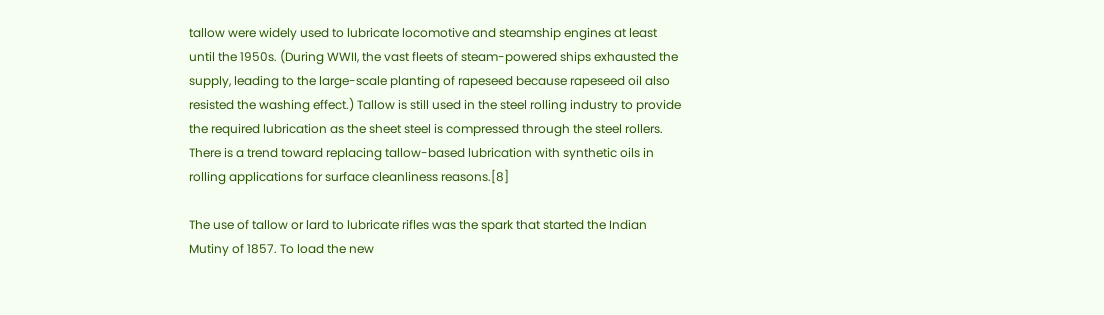tallow were widely used to lubricate locomotive and steamship engines at least until the 1950s. (During WWII, the vast fleets of steam-powered ships exhausted the supply, leading to the large-scale planting of rapeseed because rapeseed oil also resisted the washing effect.) Tallow is still used in the steel rolling industry to provide the required lubrication as the sheet steel is compressed through the steel rollers. There is a trend toward replacing tallow-based lubrication with synthetic oils in rolling applications for surface cleanliness reasons.[8]

The use of tallow or lard to lubricate rifles was the spark that started the Indian Mutiny of 1857. To load the new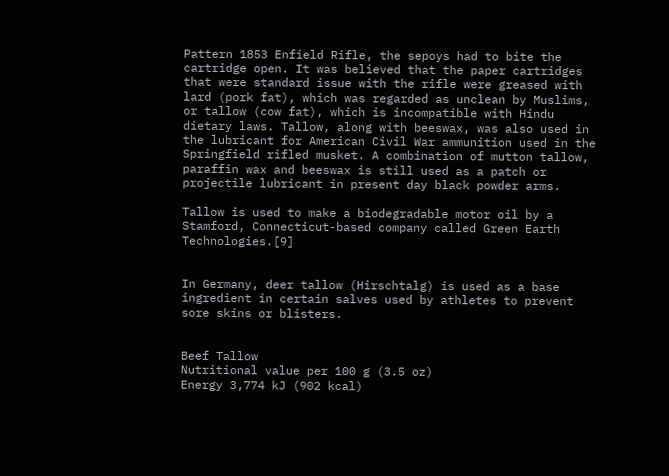Pattern 1853 Enfield Rifle, the sepoys had to bite the cartridge open. It was believed that the paper cartridges that were standard issue with the rifle were greased with lard (pork fat), which was regarded as unclean by Muslims, or tallow (cow fat), which is incompatible with Hindu dietary laws. Tallow, along with beeswax, was also used in the lubricant for American Civil War ammunition used in the Springfield rifled musket. A combination of mutton tallow, paraffin wax and beeswax is still used as a patch or projectile lubricant in present day black powder arms.

Tallow is used to make a biodegradable motor oil by a Stamford, Connecticut-based company called Green Earth Technologies.[9]


In Germany, deer tallow (Hirschtalg) is used as a base ingredient in certain salves used by athletes to prevent sore skins or blisters.


Beef Tallow
Nutritional value per 100 g (3.5 oz)
Energy 3,774 kJ (902 kcal)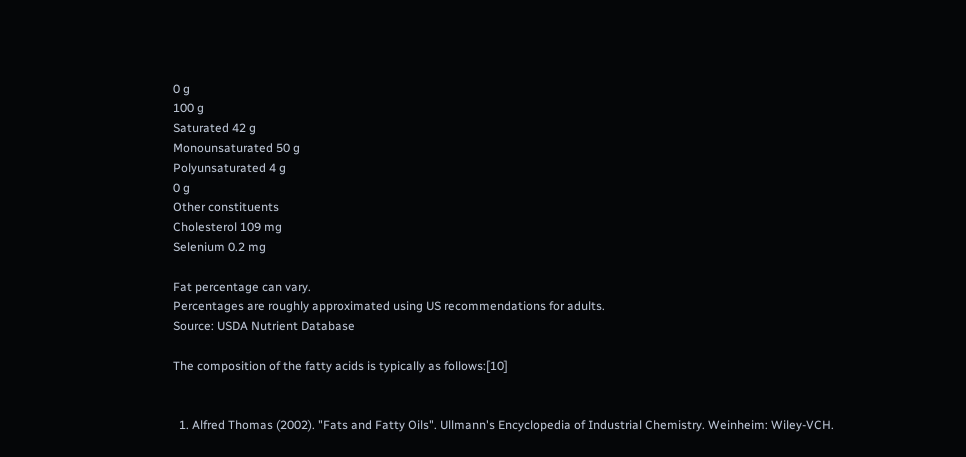0 g
100 g
Saturated 42 g
Monounsaturated 50 g
Polyunsaturated 4 g
0 g
Other constituents
Cholesterol 109 mg
Selenium 0.2 mg

Fat percentage can vary.
Percentages are roughly approximated using US recommendations for adults.
Source: USDA Nutrient Database

The composition of the fatty acids is typically as follows:[10]


  1. Alfred Thomas (2002). "Fats and Fatty Oils". Ullmann's Encyclopedia of Industrial Chemistry. Weinheim: Wiley-VCH.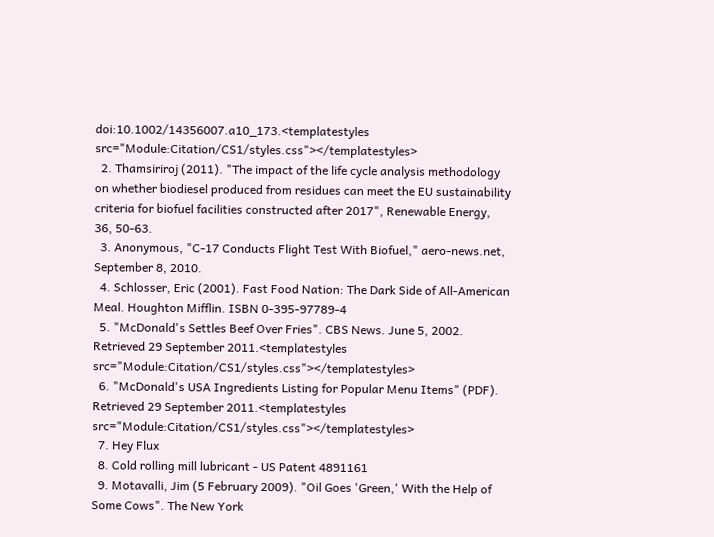doi:10.1002/14356007.a10_173.<templatestyles src="Module:Citation/CS1/styles.css"></templatestyles>
  2. Thamsiriroj (2011). "The impact of the life cycle analysis methodology on whether biodiesel produced from residues can meet the EU sustainability criteria for biofuel facilities constructed after 2017", Renewable Energy, 36, 50-63.
  3. Anonymous, "C-17 Conducts Flight Test With Biofuel," aero-news.net, September 8, 2010.
  4. Schlosser, Eric (2001). Fast Food Nation: The Dark Side of All-American Meal. Houghton Mifflin. ISBN 0-395-97789-4
  5. "McDonald's Settles Beef Over Fries". CBS News. June 5, 2002. Retrieved 29 September 2011.<templatestyles src="Module:Citation/CS1/styles.css"></templatestyles>
  6. "McDonald's USA Ingredients Listing for Popular Menu Items" (PDF). Retrieved 29 September 2011.<templatestyles src="Module:Citation/CS1/styles.css"></templatestyles>
  7. Hey Flux
  8. Cold rolling mill lubricant - US Patent 4891161
  9. Motavalli, Jim (5 February 2009). "Oil Goes 'Green,' With the Help of Some Cows". The New York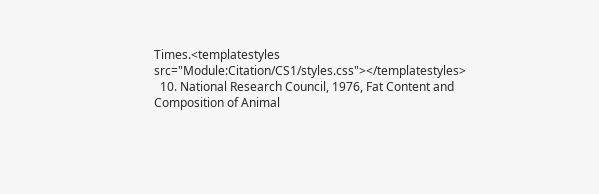Times.<templatestyles src="Module:Citation/CS1/styles.css"></templatestyles>
  10. National Research Council, 1976, Fat Content and Composition of Animal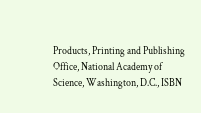Products, Printing and Publishing Office, National Academy of Science, Washington, D.C., ISBN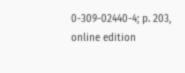0-309-02440-4; p. 203, online edition